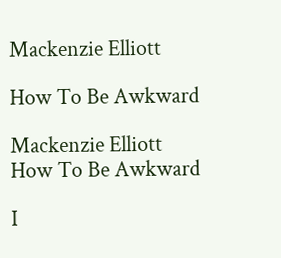Mackenzie Elliott

How To Be Awkward

Mackenzie Elliott
How To Be Awkward

I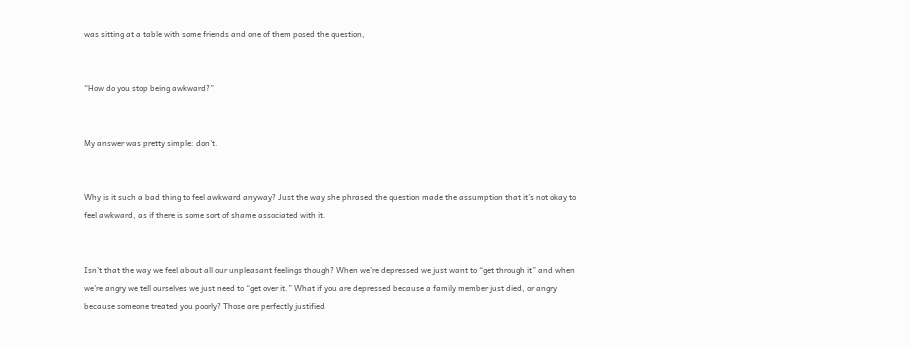was sitting at a table with some friends and one of them posed the question,


“How do you stop being awkward?”


My answer was pretty simple: don’t.


Why is it such a bad thing to feel awkward anyway? Just the way she phrased the question made the assumption that it’s not okay to feel awkward, as if there is some sort of shame associated with it.


Isn’t that the way we feel about all our unpleasant feelings though? When we’re depressed we just want to “get through it” and when we’re angry we tell ourselves we just need to “get over it.” What if you are depressed because a family member just died, or angry because someone treated you poorly? Those are perfectly justified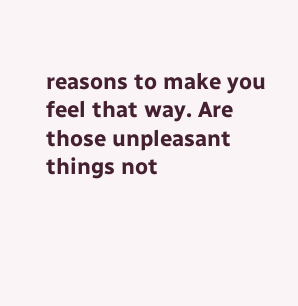reasons to make you feel that way. Are those unpleasant things not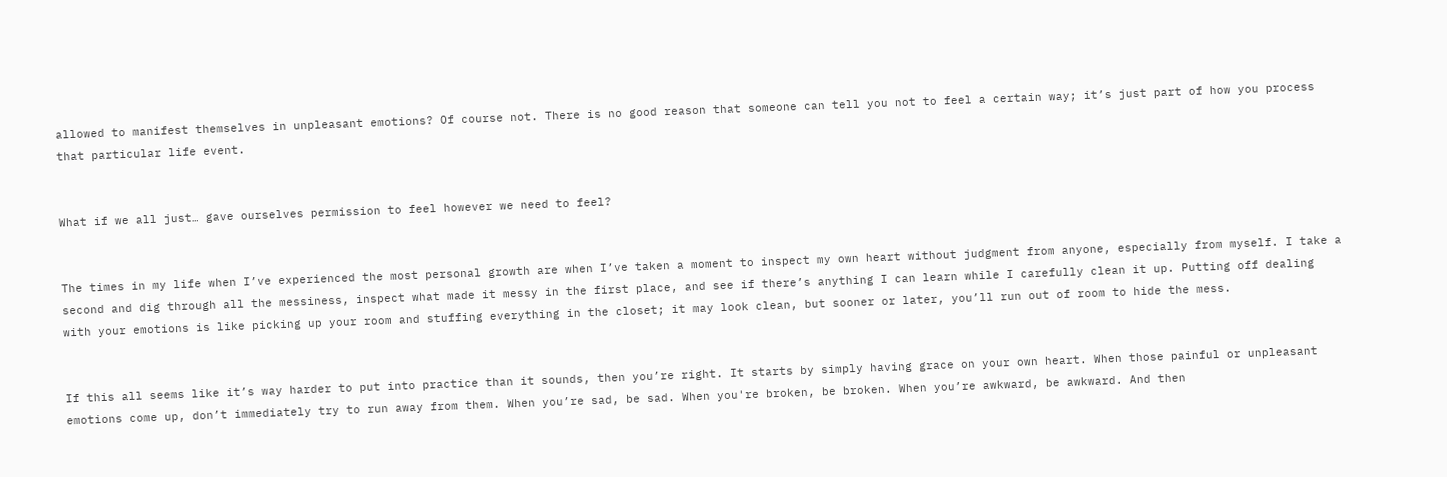allowed to manifest themselves in unpleasant emotions? Of course not. There is no good reason that someone can tell you not to feel a certain way; it’s just part of how you process that particular life event.


What if we all just… gave ourselves permission to feel however we need to feel?


The times in my life when I’ve experienced the most personal growth are when I’ve taken a moment to inspect my own heart without judgment from anyone, especially from myself. I take a second and dig through all the messiness, inspect what made it messy in the first place, and see if there’s anything I can learn while I carefully clean it up. Putting off dealing with your emotions is like picking up your room and stuffing everything in the closet; it may look clean, but sooner or later, you’ll run out of room to hide the mess.


If this all seems like it’s way harder to put into practice than it sounds, then you’re right. It starts by simply having grace on your own heart. When those painful or unpleasant emotions come up, don’t immediately try to run away from them. When you’re sad, be sad. When you're broken, be broken. When you’re awkward, be awkward. And then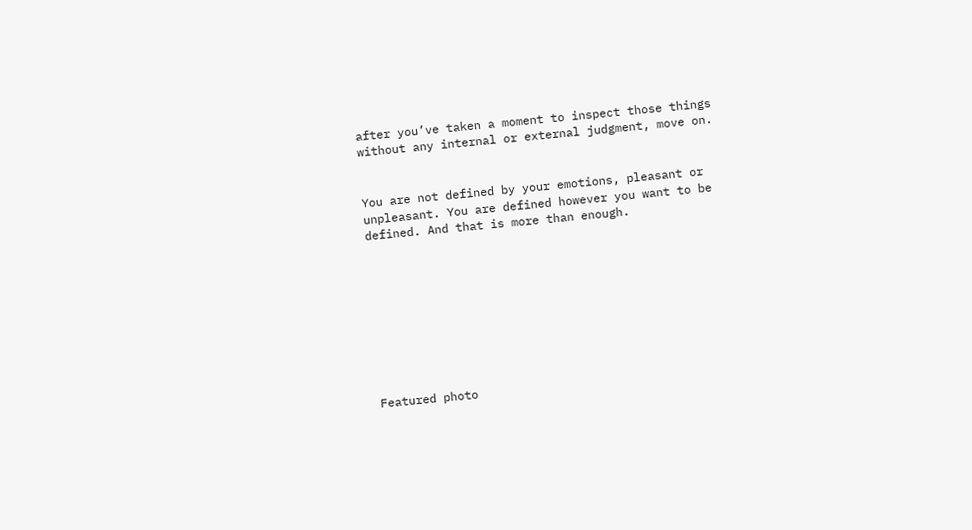after you’ve taken a moment to inspect those things without any internal or external judgment, move on.


You are not defined by your emotions, pleasant or unpleasant. You are defined however you want to be defined. And that is more than enough.









Featured photo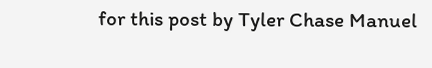for this post by Tyler Chase Manuel